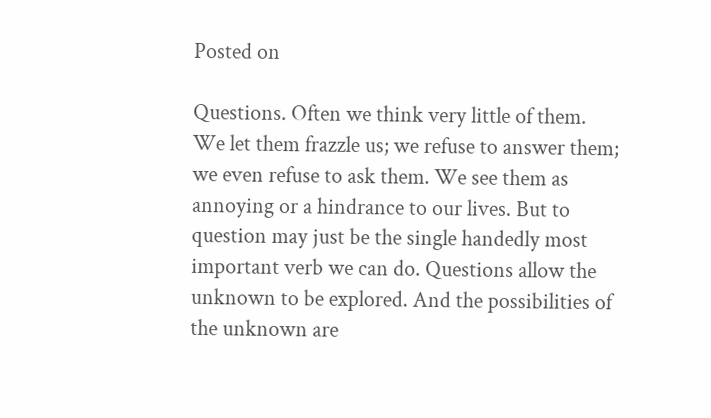Posted on

Questions. Often we think very little of them. We let them frazzle us; we refuse to answer them; we even refuse to ask them. We see them as annoying or a hindrance to our lives. But to question may just be the single handedly most important verb we can do. Questions allow the unknown to be explored. And the possibilities of the unknown are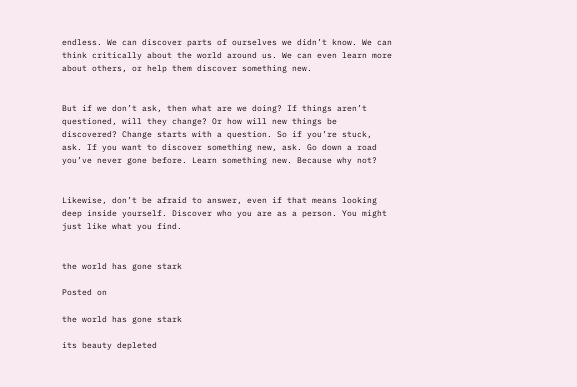endless. We can discover parts of ourselves we didn’t know. We can think critically about the world around us. We can even learn more about others, or help them discover something new.


But if we don’t ask, then what are we doing? If things aren’t questioned, will they change? Or how will new things be discovered? Change starts with a question. So if you’re stuck, ask. If you want to discover something new, ask. Go down a road you’ve never gone before. Learn something new. Because why not?


Likewise, don’t be afraid to answer, even if that means looking deep inside yourself. Discover who you are as a person. You might just like what you find.


the world has gone stark

Posted on

the world has gone stark

its beauty depleted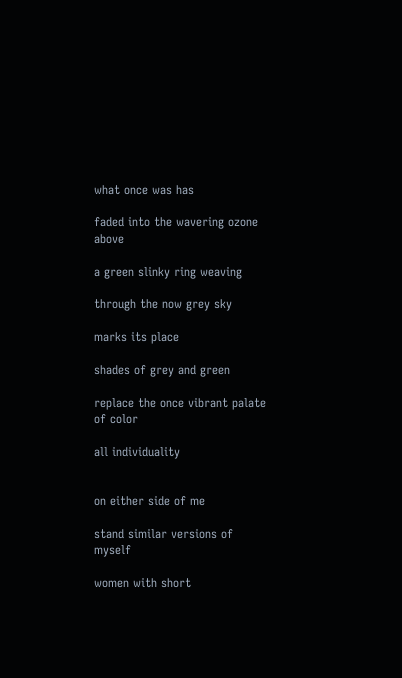what once was has

faded into the wavering ozone above

a green slinky ring weaving

through the now grey sky

marks its place

shades of grey and green

replace the once vibrant palate of color

all individuality


on either side of me

stand similar versions of myself

women with short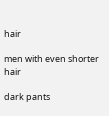hair

men with even shorter hair

dark pants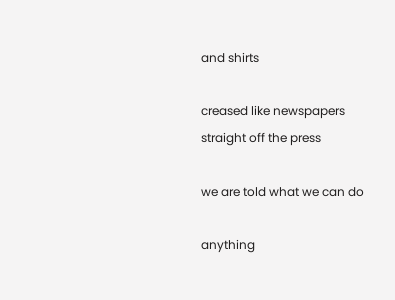and shirts

creased like newspapers straight off the press

we are told what we can do

anything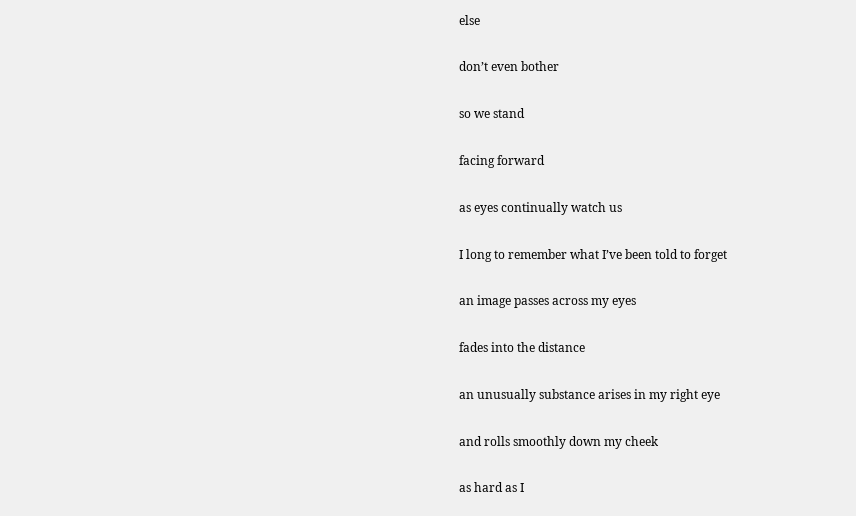else

don’t even bother

so we stand

facing forward

as eyes continually watch us

I long to remember what I’ve been told to forget

an image passes across my eyes

fades into the distance

an unusually substance arises in my right eye

and rolls smoothly down my cheek

as hard as I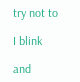try not to

I blink

and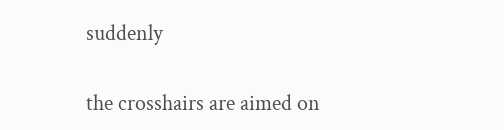suddenly

the crosshairs are aimed on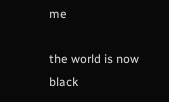me

the world is now black